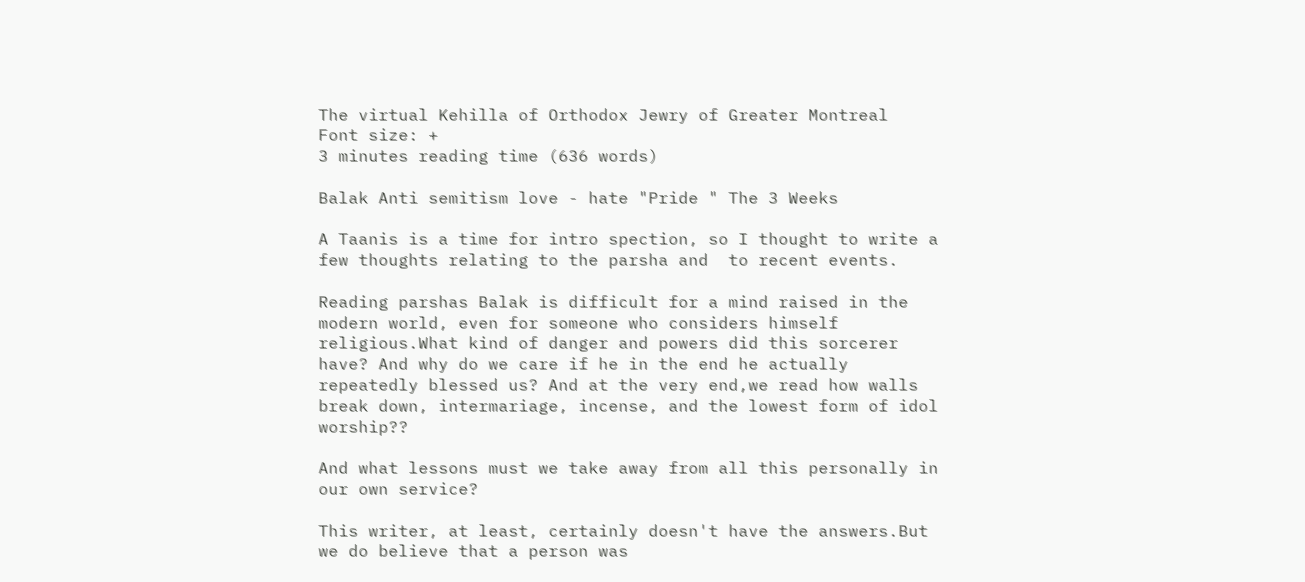The virtual Kehilla of Orthodox Jewry of Greater Montreal
Font size: +
3 minutes reading time (636 words)

Balak Anti semitism love - hate "Pride " The 3 Weeks

A Taanis is a time for intro spection, so I thought to write a few thoughts relating to the parsha and  to recent events.

Reading parshas Balak is difficult for a mind raised in the modern world, even for someone who considers himself religious.What kind of danger and powers did this sorcerer have? And why do we care if he in the end he actually repeatedly blessed us? And at the very end,we read how walls break down, intermariage, incense, and the lowest form of idol worship??

And what lessons must we take away from all this personally in our own service?

This writer, at least, certainly doesn't have the answers.But we do believe that a person was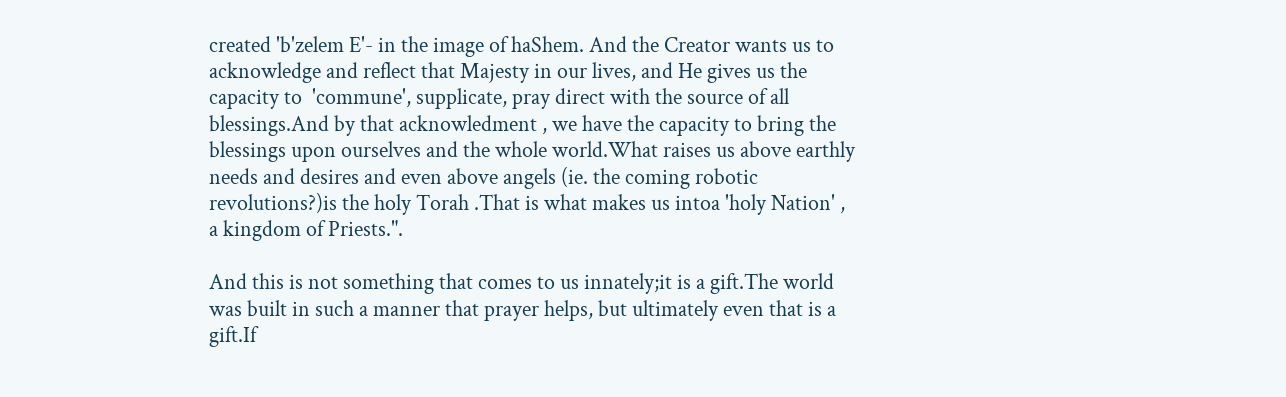created 'b'zelem E'- in the image of haShem. And the Creator wants us to acknowledge and reflect that Majesty in our lives, and He gives us the capacity to  'commune', supplicate, pray direct with the source of all blessings.And by that acknowledment , we have the capacity to bring the blessings upon ourselves and the whole world.What raises us above earthly needs and desires and even above angels (ie. the coming robotic revolutions?)is the holy Torah .That is what makes us intoa 'holy Nation' , a kingdom of Priests.".

And this is not something that comes to us innately;it is a gift.The world was built in such a manner that prayer helps, but ultimately even that is a  gift.If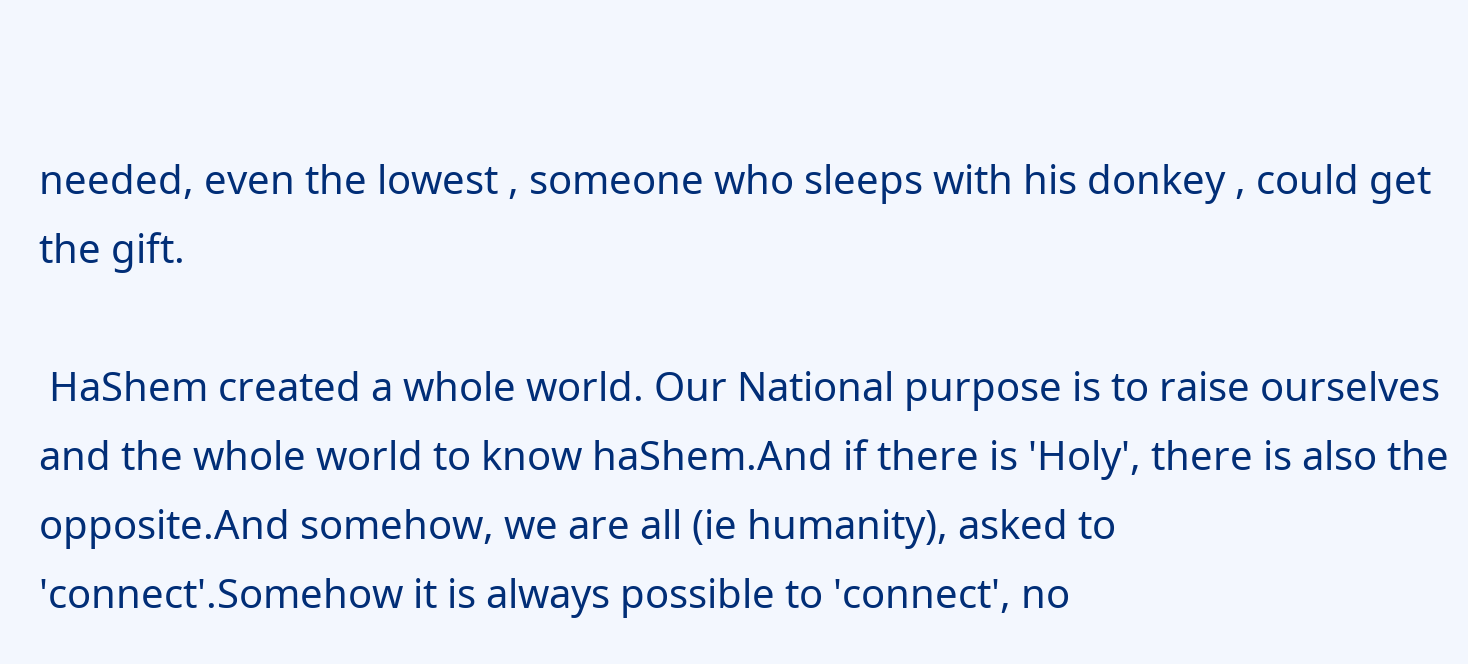needed, even the lowest , someone who sleeps with his donkey , could get the gift.

 HaShem created a whole world. Our National purpose is to raise ourselves and the whole world to know haShem.And if there is 'Holy', there is also the opposite.And somehow, we are all (ie humanity), asked to 'connect'.Somehow it is always possible to 'connect', no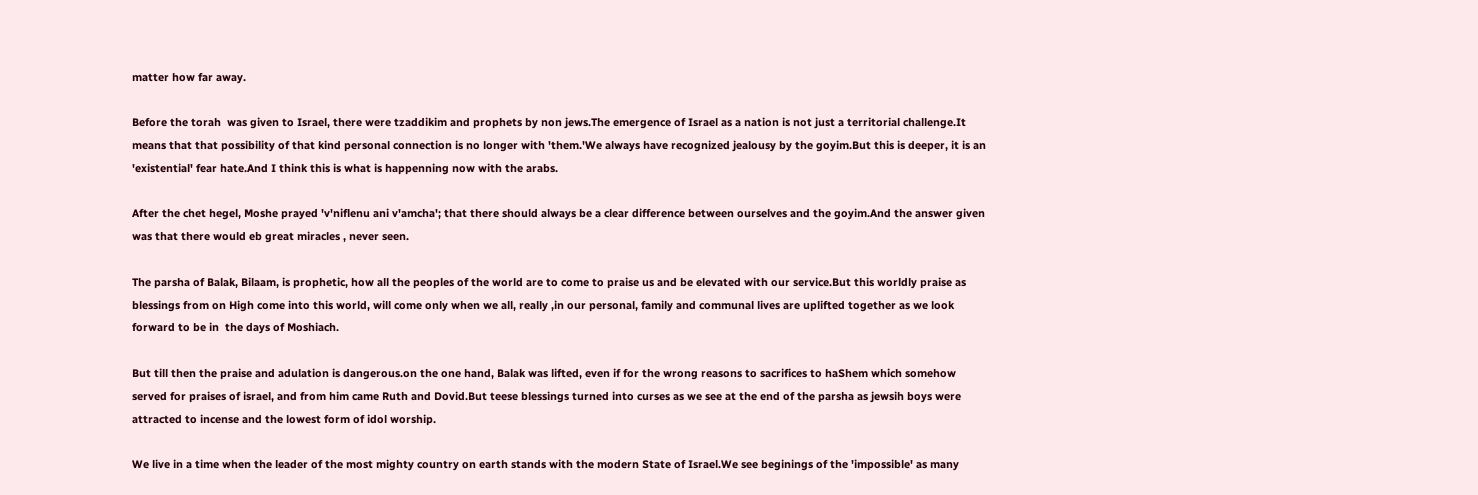matter how far away.

Before the torah  was given to Israel, there were tzaddikim and prophets by non jews.The emergence of Israel as a nation is not just a territorial challenge.It means that that possibility of that kind personal connection is no longer with 'them.'We always have recognized jealousy by the goyim.But this is deeper, it is an 'existential' fear hate.And I think this is what is happenning now with the arabs.

After the chet hegel, Moshe prayed 'v'niflenu ani v'amcha'; that there should always be a clear difference between ourselves and the goyim.And the answer given was that there would eb great miracles , never seen.

The parsha of Balak, Bilaam, is prophetic, how all the peoples of the world are to come to praise us and be elevated with our service.But this worldly praise as blessings from on High come into this world, will come only when we all, really ,in our personal, family and communal lives are uplifted together as we look forward to be in  the days of Moshiach.

But till then the praise and adulation is dangerous.on the one hand, Balak was lifted, even if for the wrong reasons to sacrifices to haShem which somehow served for praises of israel, and from him came Ruth and Dovid.But teese blessings turned into curses as we see at the end of the parsha as jewsih boys were attracted to incense and the lowest form of idol worship.

We live in a time when the leader of the most mighty country on earth stands with the modern State of Israel.We see beginings of the 'impossible' as many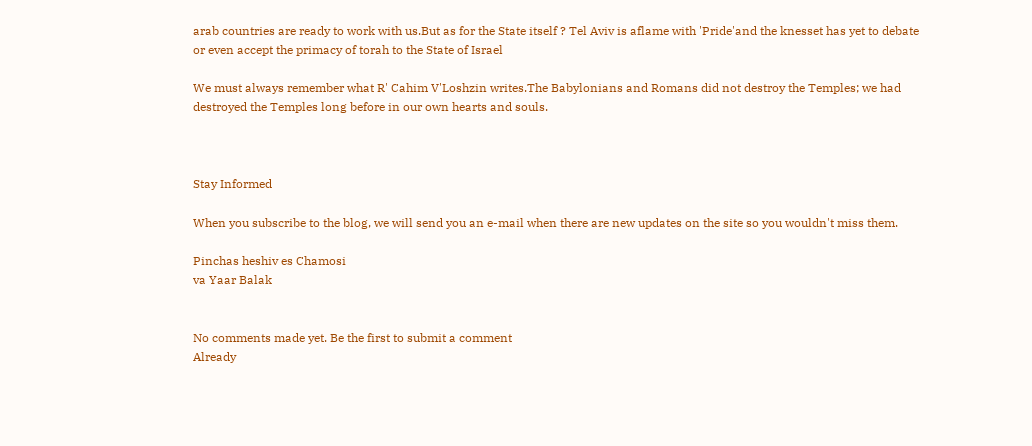arab countries are ready to work with us.But as for the State itself ? Tel Aviv is aflame with 'Pride'and the knesset has yet to debate or even accept the primacy of torah to the State of Israel

We must always remember what R' Cahim V'Loshzin writes.The Babylonians and Romans did not destroy the Temples; we had destroyed the Temples long before in our own hearts and souls.



Stay Informed

When you subscribe to the blog, we will send you an e-mail when there are new updates on the site so you wouldn't miss them.

Pinchas heshiv es Chamosi
va Yaar Balak


No comments made yet. Be the first to submit a comment
Already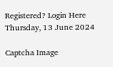Registered? Login Here
Thursday, 13 June 2024

Captcha Image